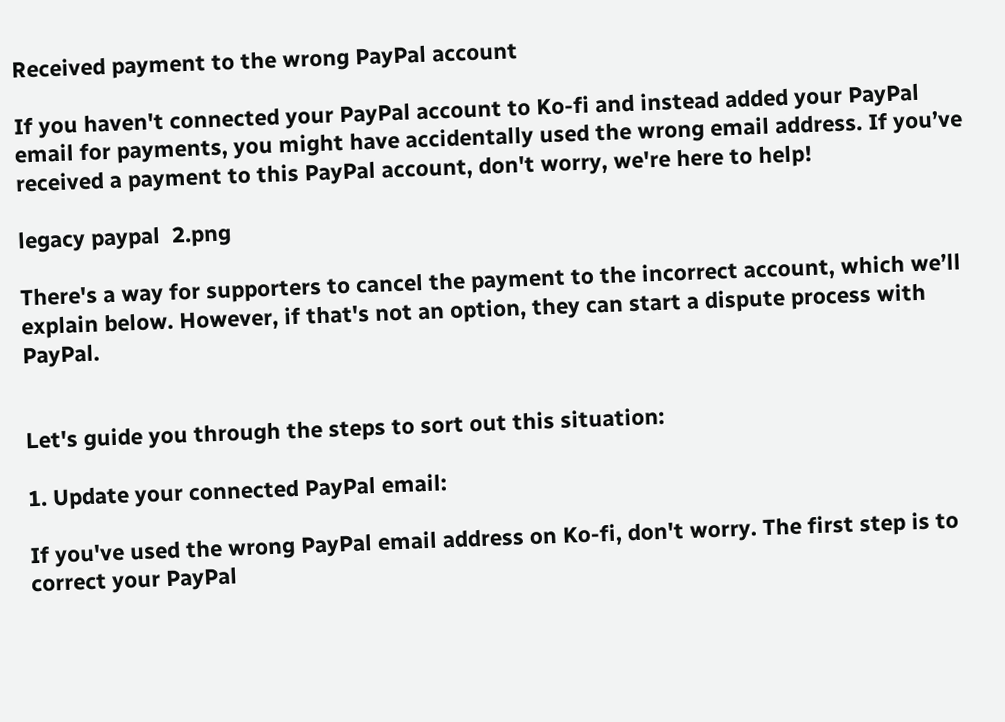Received payment to the wrong PayPal account

If you haven't connected your PayPal account to Ko-fi and instead added your PayPal email for payments, you might have accidentally used the wrong email address. If you’ve received a payment to this PayPal account, don't worry, we're here to help!

legacy paypal  2.png

There's a way for supporters to cancel the payment to the incorrect account, which we’ll explain below. However, if that's not an option, they can start a dispute process with PayPal.


Let's guide you through the steps to sort out this situation:

1. Update your connected PayPal email:

If you've used the wrong PayPal email address on Ko-fi, don't worry. The first step is to correct your PayPal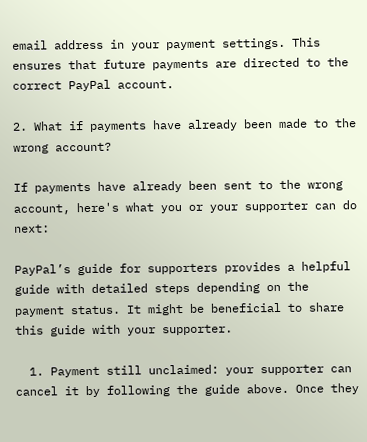email address in your payment settings. This ensures that future payments are directed to the correct PayPal account.

2. What if payments have already been made to the wrong account?

If payments have already been sent to the wrong account, here's what you or your supporter can do next:

PayPal’s guide for supporters provides a helpful guide with detailed steps depending on the payment status. It might be beneficial to share this guide with your supporter.

  1. Payment still unclaimed: your supporter can cancel it by following the guide above. Once they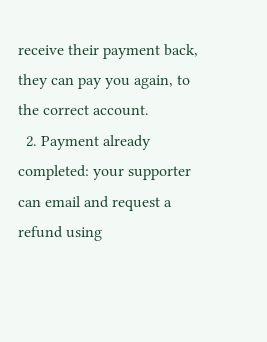receive their payment back, they can pay you again, to the correct account.
  2. Payment already completed: your supporter can email and request a refund using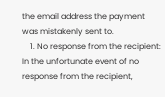the email address the payment was mistakenly sent to.
    1. No response from the recipient: In the unfortunate event of no response from the recipient,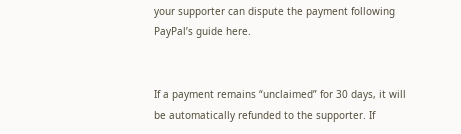your supporter can dispute the payment following PayPal’s guide here.


If a payment remains “unclaimed” for 30 days, it will be automatically refunded to the supporter. If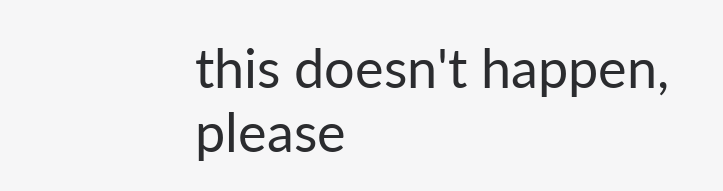this doesn't happen, please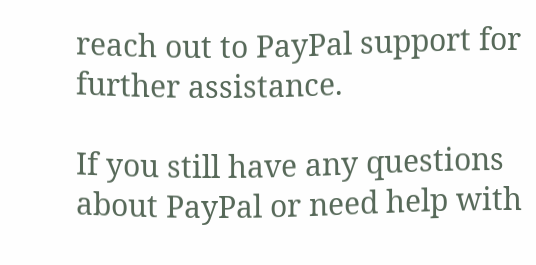reach out to PayPal support for further assistance.

If you still have any questions about PayPal or need help with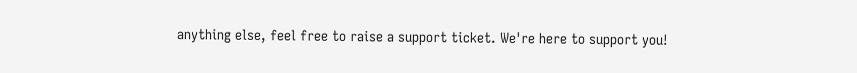anything else, feel free to raise a support ticket. We're here to support you!